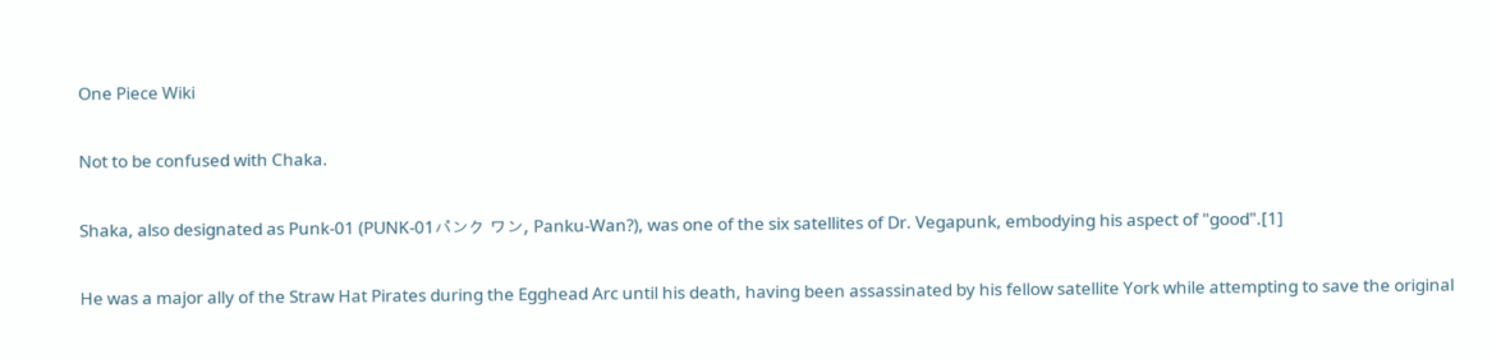One Piece Wiki

Not to be confused with Chaka.

Shaka, also designated as Punk-01 (PUNK-01パンク ワン, Panku-Wan?), was one of the six satellites of Dr. Vegapunk, embodying his aspect of "good".[1]

He was a major ally of the Straw Hat Pirates during the Egghead Arc until his death, having been assassinated by his fellow satellite York while attempting to save the original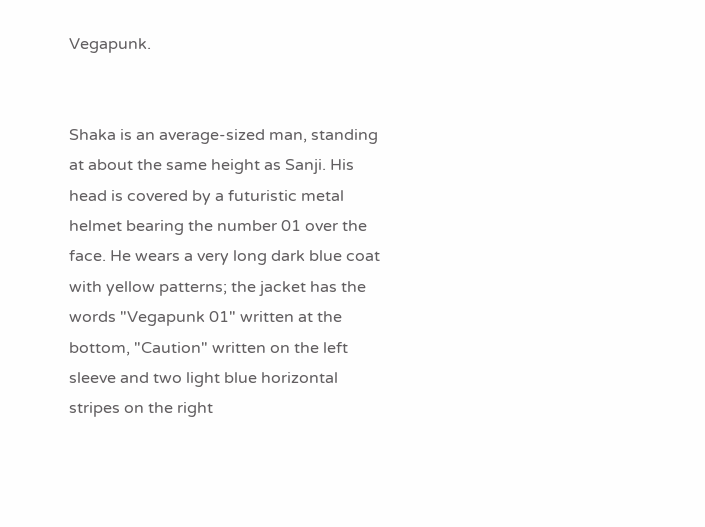Vegapunk.


Shaka is an average-sized man, standing at about the same height as Sanji. His head is covered by a futuristic metal helmet bearing the number 01 over the face. He wears a very long dark blue coat with yellow patterns; the jacket has the words "Vegapunk 01" written at the bottom, "Caution" written on the left sleeve and two light blue horizontal stripes on the right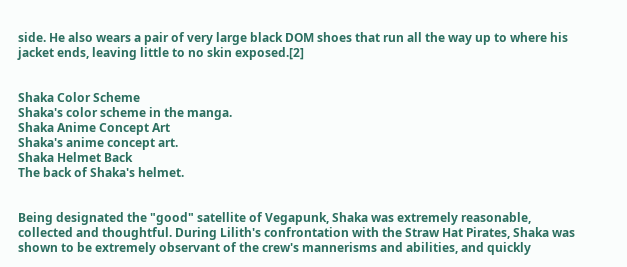side. He also wears a pair of very large black DOM shoes that run all the way up to where his jacket ends, leaving little to no skin exposed.[2]


Shaka Color Scheme
Shaka's color scheme in the manga.
Shaka Anime Concept Art
Shaka's anime concept art.
Shaka Helmet Back
The back of Shaka's helmet.


Being designated the "good" satellite of Vegapunk, Shaka was extremely reasonable, collected and thoughtful. During Lilith's confrontation with the Straw Hat Pirates, Shaka was shown to be extremely observant of the crew's mannerisms and abilities, and quickly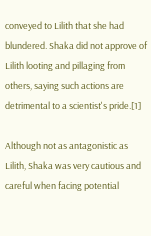conveyed to Lilith that she had blundered. Shaka did not approve of Lilith looting and pillaging from others, saying such actions are detrimental to a scientist's pride.[1]

Although not as antagonistic as Lilith, Shaka was very cautious and careful when facing potential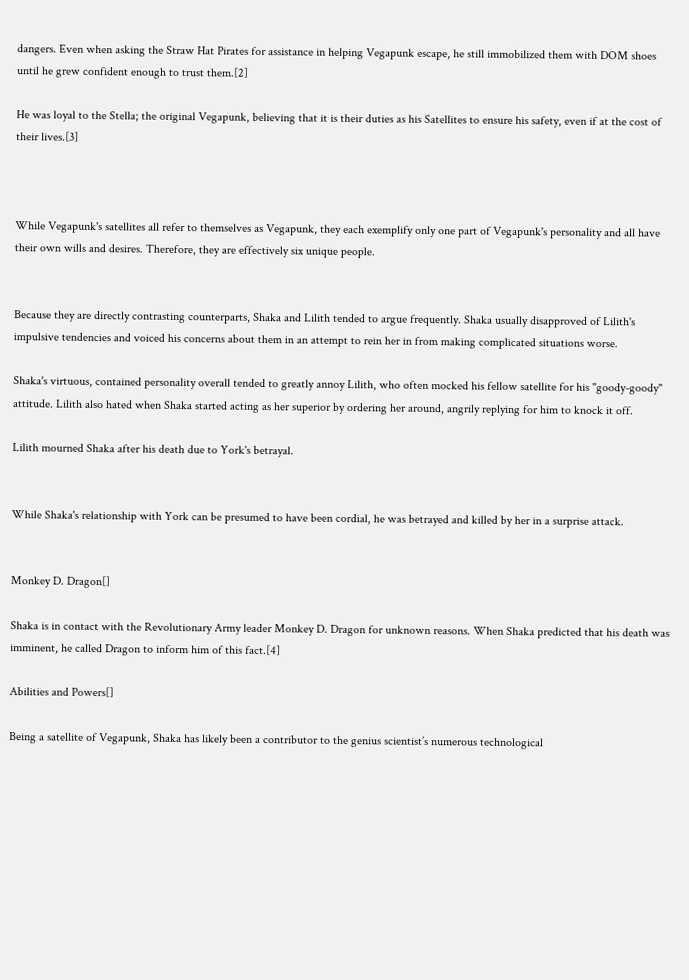dangers. Even when asking the Straw Hat Pirates for assistance in helping Vegapunk escape, he still immobilized them with DOM shoes until he grew confident enough to trust them.[2]

He was loyal to the Stella; the original Vegapunk, believing that it is their duties as his Satellites to ensure his safety, even if at the cost of their lives.[3]



While Vegapunk's satellites all refer to themselves as Vegapunk, they each exemplify only one part of Vegapunk's personality and all have their own wills and desires. Therefore, they are effectively six unique people.


Because they are directly contrasting counterparts, Shaka and Lilith tended to argue frequently. Shaka usually disapproved of Lilith's impulsive tendencies and voiced his concerns about them in an attempt to rein her in from making complicated situations worse.

Shaka's virtuous, contained personality overall tended to greatly annoy Lilith, who often mocked his fellow satellite for his "goody-goody" attitude. Lilith also hated when Shaka started acting as her superior by ordering her around, angrily replying for him to knock it off.

Lilith mourned Shaka after his death due to York's betrayal.


While Shaka's relationship with York can be presumed to have been cordial, he was betrayed and killed by her in a surprise attack.


Monkey D. Dragon[]

Shaka is in contact with the Revolutionary Army leader Monkey D. Dragon for unknown reasons. When Shaka predicted that his death was imminent, he called Dragon to inform him of this fact.[4]

Abilities and Powers[]

Being a satellite of Vegapunk, Shaka has likely been a contributor to the genius scientist’s numerous technological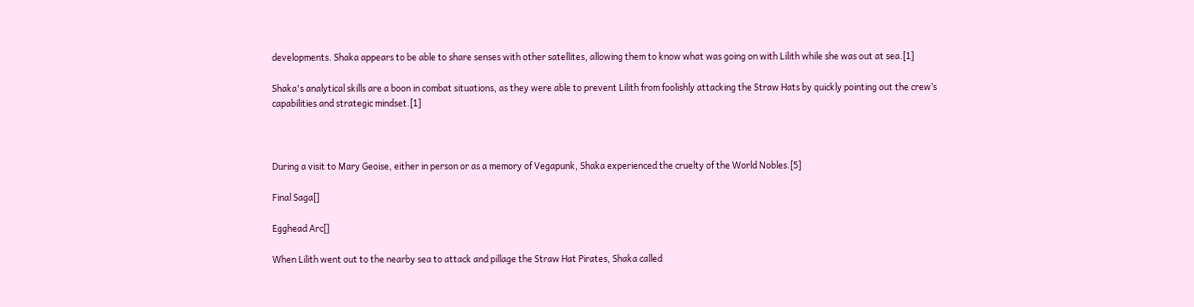developments. Shaka appears to be able to share senses with other satellites, allowing them to know what was going on with Lilith while she was out at sea.[1]

Shaka's analytical skills are a boon in combat situations, as they were able to prevent Lilith from foolishly attacking the Straw Hats by quickly pointing out the crew’s capabilities and strategic mindset.[1]



During a visit to Mary Geoise, either in person or as a memory of Vegapunk, Shaka experienced the cruelty of the World Nobles.[5]

Final Saga[]

Egghead Arc[]

When Lilith went out to the nearby sea to attack and pillage the Straw Hat Pirates, Shaka called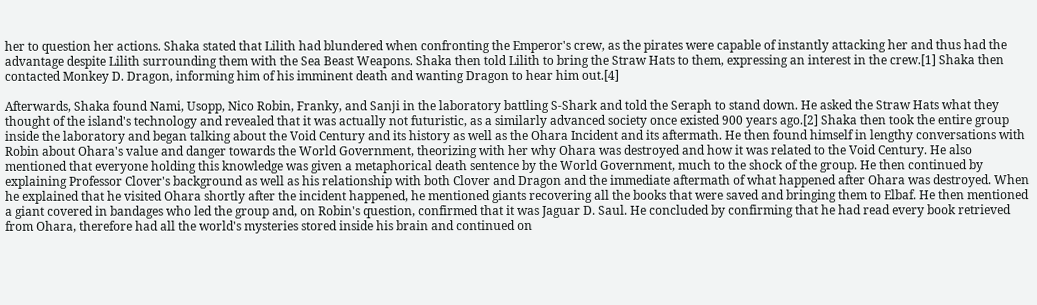her to question her actions. Shaka stated that Lilith had blundered when confronting the Emperor's crew, as the pirates were capable of instantly attacking her and thus had the advantage despite Lilith surrounding them with the Sea Beast Weapons. Shaka then told Lilith to bring the Straw Hats to them, expressing an interest in the crew.[1] Shaka then contacted Monkey D. Dragon, informing him of his imminent death and wanting Dragon to hear him out.[4]

Afterwards, Shaka found Nami, Usopp, Nico Robin, Franky, and Sanji in the laboratory battling S-Shark and told the Seraph to stand down. He asked the Straw Hats what they thought of the island's technology and revealed that it was actually not futuristic, as a similarly advanced society once existed 900 years ago.[2] Shaka then took the entire group inside the laboratory and began talking about the Void Century and its history as well as the Ohara Incident and its aftermath. He then found himself in lengthy conversations with Robin about Ohara's value and danger towards the World Government, theorizing with her why Ohara was destroyed and how it was related to the Void Century. He also mentioned that everyone holding this knowledge was given a metaphorical death sentence by the World Government, much to the shock of the group. He then continued by explaining Professor Clover's background as well as his relationship with both Clover and Dragon and the immediate aftermath of what happened after Ohara was destroyed. When he explained that he visited Ohara shortly after the incident happened, he mentioned giants recovering all the books that were saved and bringing them to Elbaf. He then mentioned a giant covered in bandages who led the group and, on Robin's question, confirmed that it was Jaguar D. Saul. He concluded by confirming that he had read every book retrieved from Ohara, therefore had all the world's mysteries stored inside his brain and continued on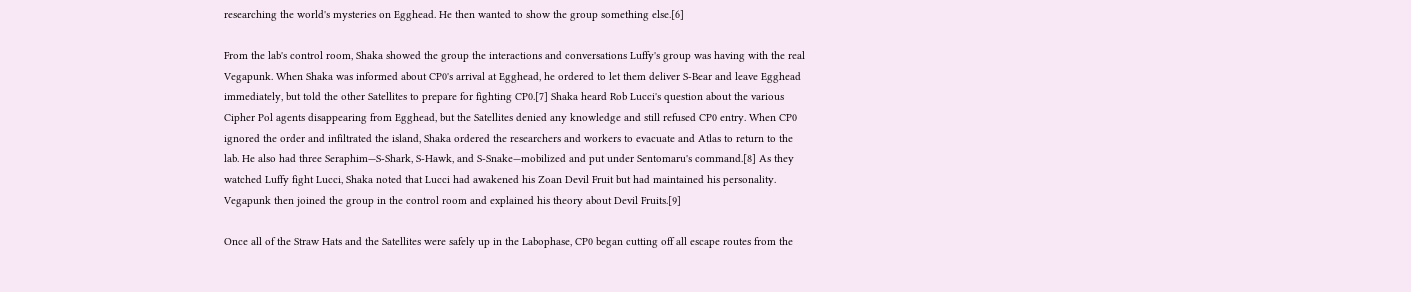researching the world's mysteries on Egghead. He then wanted to show the group something else.[6]

From the lab's control room, Shaka showed the group the interactions and conversations Luffy's group was having with the real Vegapunk. When Shaka was informed about CP0's arrival at Egghead, he ordered to let them deliver S-Bear and leave Egghead immediately, but told the other Satellites to prepare for fighting CP0.[7] Shaka heard Rob Lucci's question about the various Cipher Pol agents disappearing from Egghead, but the Satellites denied any knowledge and still refused CP0 entry. When CP0 ignored the order and infiltrated the island, Shaka ordered the researchers and workers to evacuate and Atlas to return to the lab. He also had three Seraphim—S-Shark, S-Hawk, and S-Snake—mobilized and put under Sentomaru's command.[8] As they watched Luffy fight Lucci, Shaka noted that Lucci had awakened his Zoan Devil Fruit but had maintained his personality. Vegapunk then joined the group in the control room and explained his theory about Devil Fruits.[9]

Once all of the Straw Hats and the Satellites were safely up in the Labophase, CP0 began cutting off all escape routes from the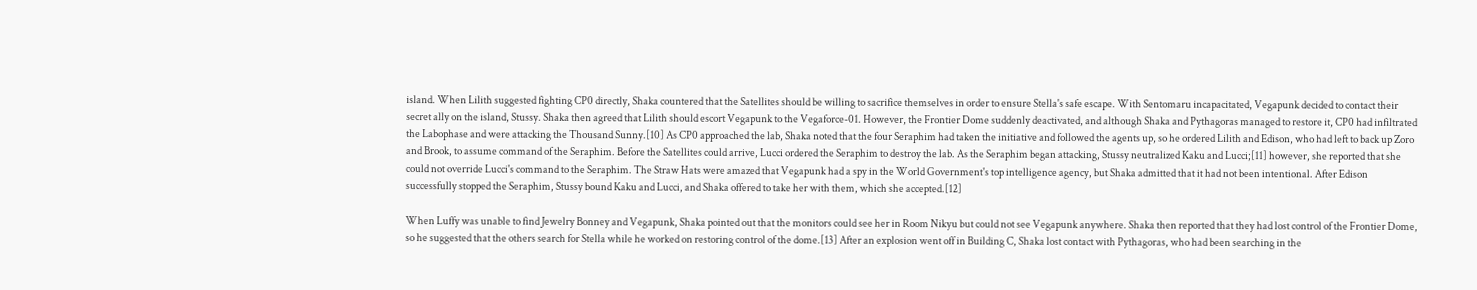island. When Lilith suggested fighting CP0 directly, Shaka countered that the Satellites should be willing to sacrifice themselves in order to ensure Stella's safe escape. With Sentomaru incapacitated, Vegapunk decided to contact their secret ally on the island, Stussy. Shaka then agreed that Lilith should escort Vegapunk to the Vegaforce-01. However, the Frontier Dome suddenly deactivated, and although Shaka and Pythagoras managed to restore it, CP0 had infiltrated the Labophase and were attacking the Thousand Sunny.[10] As CP0 approached the lab, Shaka noted that the four Seraphim had taken the initiative and followed the agents up, so he ordered Lilith and Edison, who had left to back up Zoro and Brook, to assume command of the Seraphim. Before the Satellites could arrive, Lucci ordered the Seraphim to destroy the lab. As the Seraphim began attacking, Stussy neutralized Kaku and Lucci;[11] however, she reported that she could not override Lucci's command to the Seraphim. The Straw Hats were amazed that Vegapunk had a spy in the World Government's top intelligence agency, but Shaka admitted that it had not been intentional. After Edison successfully stopped the Seraphim, Stussy bound Kaku and Lucci, and Shaka offered to take her with them, which she accepted.[12]

When Luffy was unable to find Jewelry Bonney and Vegapunk, Shaka pointed out that the monitors could see her in Room Nikyu but could not see Vegapunk anywhere. Shaka then reported that they had lost control of the Frontier Dome, so he suggested that the others search for Stella while he worked on restoring control of the dome.[13] After an explosion went off in Building C, Shaka lost contact with Pythagoras, who had been searching in the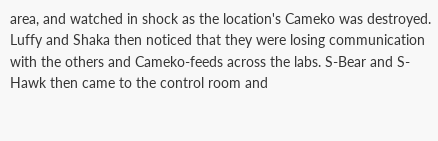area, and watched in shock as the location's Cameko was destroyed. Luffy and Shaka then noticed that they were losing communication with the others and Cameko-feeds across the labs. S-Bear and S-Hawk then came to the control room and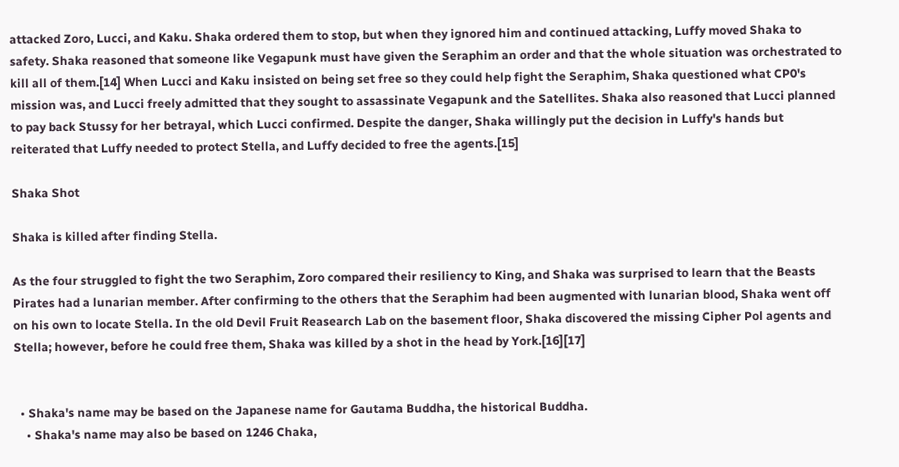attacked Zoro, Lucci, and Kaku. Shaka ordered them to stop, but when they ignored him and continued attacking, Luffy moved Shaka to safety. Shaka reasoned that someone like Vegapunk must have given the Seraphim an order and that the whole situation was orchestrated to kill all of them.[14] When Lucci and Kaku insisted on being set free so they could help fight the Seraphim, Shaka questioned what CP0's mission was, and Lucci freely admitted that they sought to assassinate Vegapunk and the Satellites. Shaka also reasoned that Lucci planned to pay back Stussy for her betrayal, which Lucci confirmed. Despite the danger, Shaka willingly put the decision in Luffy's hands but reiterated that Luffy needed to protect Stella, and Luffy decided to free the agents.[15]

Shaka Shot

Shaka is killed after finding Stella.

As the four struggled to fight the two Seraphim, Zoro compared their resiliency to King, and Shaka was surprised to learn that the Beasts Pirates had a lunarian member. After confirming to the others that the Seraphim had been augmented with lunarian blood, Shaka went off on his own to locate Stella. In the old Devil Fruit Reasearch Lab on the basement floor, Shaka discovered the missing Cipher Pol agents and Stella; however, before he could free them, Shaka was killed by a shot in the head by York.[16][17]


  • Shaka's name may be based on the Japanese name for Gautama Buddha, the historical Buddha.
    • Shaka's name may also be based on 1246 Chaka,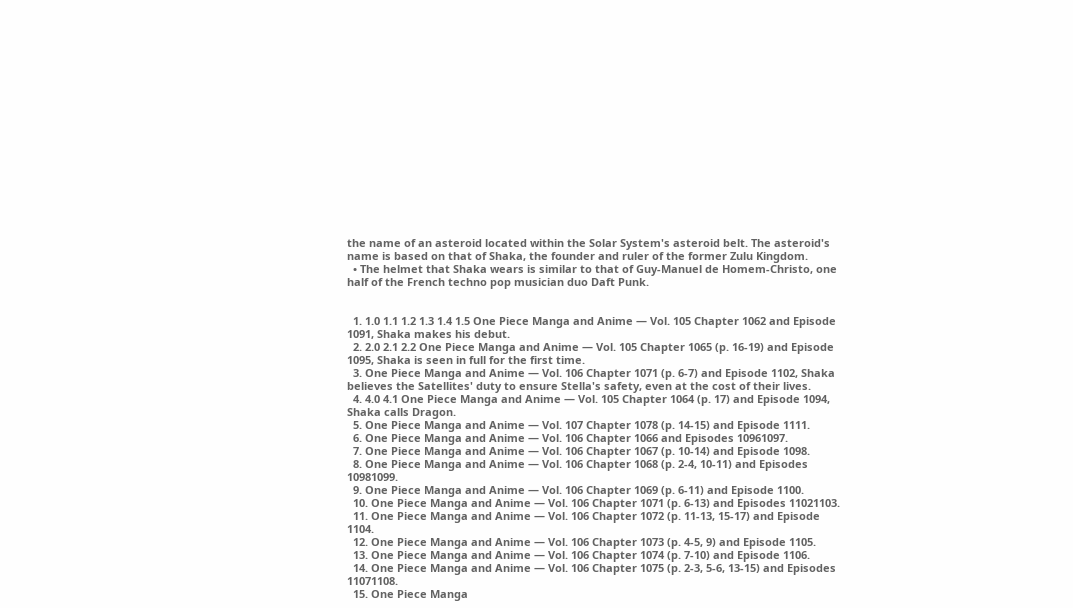the name of an asteroid located within the Solar System's asteroid belt. The asteroid's name is based on that of Shaka, the founder and ruler of the former Zulu Kingdom.
  • The helmet that Shaka wears is similar to that of Guy-Manuel de Homem-Christo, one half of the French techno pop musician duo Daft Punk.


  1. 1.0 1.1 1.2 1.3 1.4 1.5 One Piece Manga and Anime — Vol. 105 Chapter 1062 and Episode 1091, Shaka makes his debut.
  2. 2.0 2.1 2.2 One Piece Manga and Anime — Vol. 105 Chapter 1065 (p. 16-19) and Episode 1095, Shaka is seen in full for the first time.
  3. One Piece Manga and Anime — Vol. 106 Chapter 1071 (p. 6-7) and Episode 1102, Shaka believes the Satellites' duty to ensure Stella's safety, even at the cost of their lives.
  4. 4.0 4.1 One Piece Manga and Anime — Vol. 105 Chapter 1064 (p. 17) and Episode 1094, Shaka calls Dragon.
  5. One Piece Manga and Anime — Vol. 107 Chapter 1078 (p. 14-15) and Episode 1111.
  6. One Piece Manga and Anime — Vol. 106 Chapter 1066 and Episodes 10961097.
  7. One Piece Manga and Anime — Vol. 106 Chapter 1067 (p. 10-14) and Episode 1098.
  8. One Piece Manga and Anime — Vol. 106 Chapter 1068 (p. 2-4, 10-11) and Episodes 10981099.
  9. One Piece Manga and Anime — Vol. 106 Chapter 1069 (p. 6-11) and Episode 1100.
  10. One Piece Manga and Anime — Vol. 106 Chapter 1071 (p. 6-13) and Episodes 11021103.
  11. One Piece Manga and Anime — Vol. 106 Chapter 1072 (p. 11-13, 15-17) and Episode 1104.
  12. One Piece Manga and Anime — Vol. 106 Chapter 1073 (p. 4-5, 9) and Episode 1105.
  13. One Piece Manga and Anime — Vol. 106 Chapter 1074 (p. 7-10) and Episode 1106.
  14. One Piece Manga and Anime — Vol. 106 Chapter 1075 (p. 2-3, 5-6, 13-15) and Episodes 11071108.
  15. One Piece Manga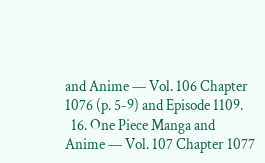and Anime — Vol. 106 Chapter 1076 (p. 5-9) and Episode 1109.
  16. One Piece Manga and Anime — Vol. 107 Chapter 1077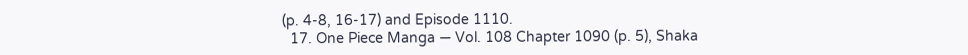(p. 4-8, 16-17) and Episode 1110.
  17. One Piece Manga — Vol. 108 Chapter 1090 (p. 5), Shaka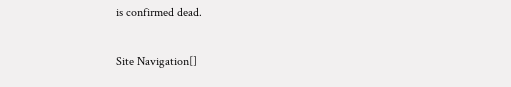is confirmed dead.

Site Navigation[]